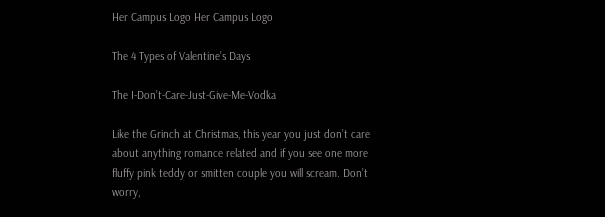Her Campus Logo Her Campus Logo

The 4 Types of Valentine’s Days

The I-Don’t-Care-Just-Give-Me-Vodka

Like the Grinch at Christmas, this year you just don’t care about anything romance related and if you see one more fluffy pink teddy or smitten couple you will scream. Don’t worry,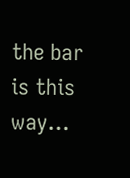the bar is this way…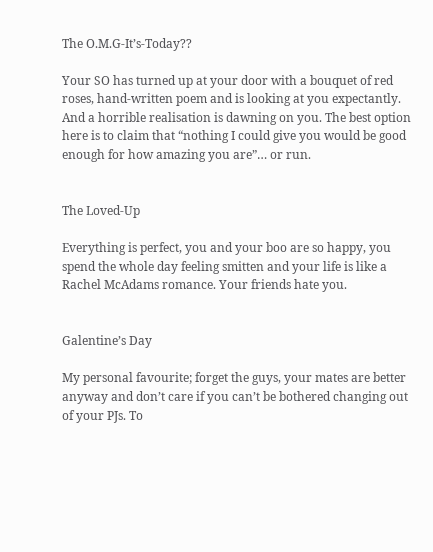The O.M.G-It’s-Today??

Your SO has turned up at your door with a bouquet of red roses, hand-written poem and is looking at you expectantly. And a horrible realisation is dawning on you. The best option here is to claim that “nothing I could give you would be good enough for how amazing you are”… or run.


The Loved-Up

Everything is perfect, you and your boo are so happy, you spend the whole day feeling smitten and your life is like a Rachel McAdams romance. Your friends hate you.


Galentine’s Day

My personal favourite; forget the guys, your mates are better anyway and don’t care if you can’t be bothered changing out of your PJs. To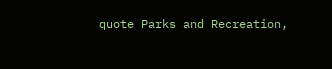quote Parks and Recreation,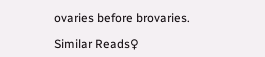ovaries before brovaries.

Similar Reads♀